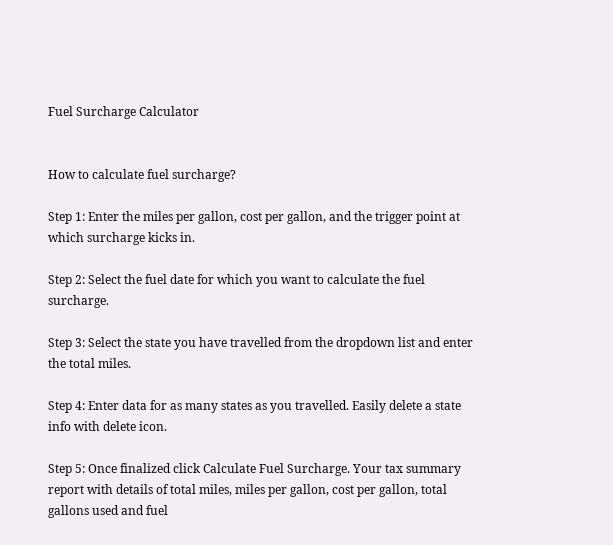Fuel Surcharge Calculator


How to calculate fuel surcharge?

Step 1: Enter the miles per gallon, cost per gallon, and the trigger point at which surcharge kicks in.

Step 2: Select the fuel date for which you want to calculate the fuel surcharge.

Step 3: Select the state you have travelled from the dropdown list and enter the total miles.

Step 4: Enter data for as many states as you travelled. Easily delete a state info with delete icon.

Step 5: Once finalized click Calculate Fuel Surcharge. Your tax summary report with details of total miles, miles per gallon, cost per gallon, total gallons used and fuel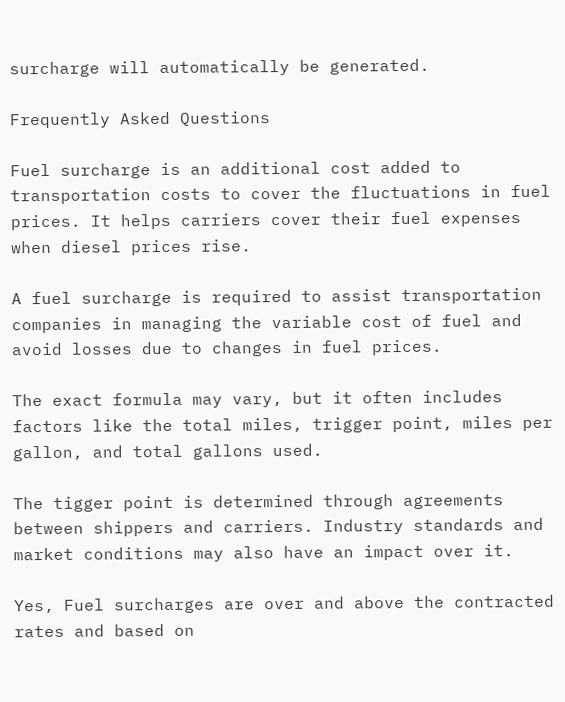surcharge will automatically be generated.

Frequently Asked Questions

Fuel surcharge is an additional cost added to transportation costs to cover the fluctuations in fuel prices. It helps carriers cover their fuel expenses when diesel prices rise.

A fuel surcharge is required to assist transportation companies in managing the variable cost of fuel and avoid losses due to changes in fuel prices.

The exact formula may vary, but it often includes factors like the total miles, trigger point, miles per gallon, and total gallons used.

The tigger point is determined through agreements between shippers and carriers. Industry standards and market conditions may also have an impact over it.

Yes, Fuel surcharges are over and above the contracted rates and based on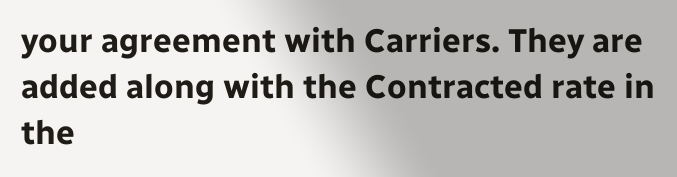your agreement with Carriers. They are added along with the Contracted rate in the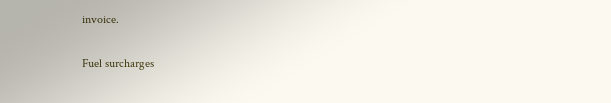invoice.

Fuel surcharges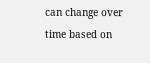can change over time based on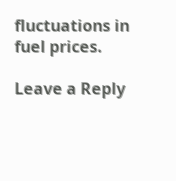fluctuations in fuel prices.

Leave a Reply